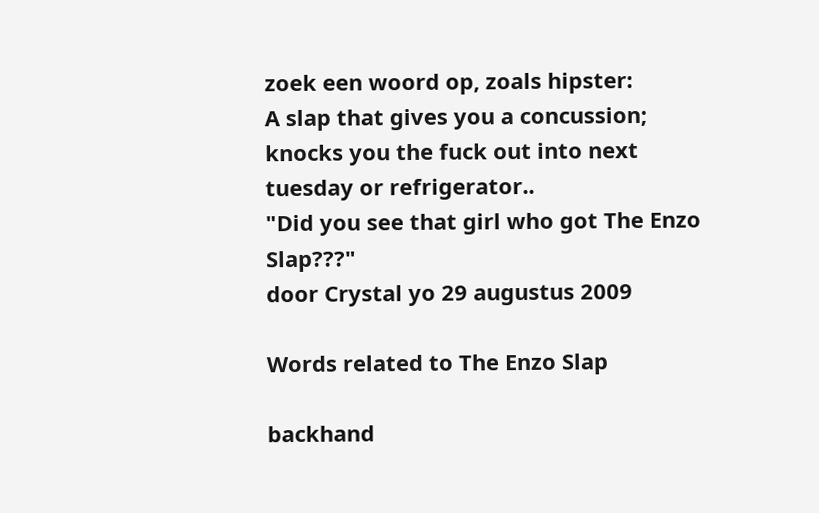zoek een woord op, zoals hipster:
A slap that gives you a concussion; knocks you the fuck out into next tuesday or refrigerator..
"Did you see that girl who got The Enzo Slap???"
door Crystal yo 29 augustus 2009

Words related to The Enzo Slap

backhand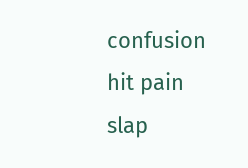confusion hit pain slap